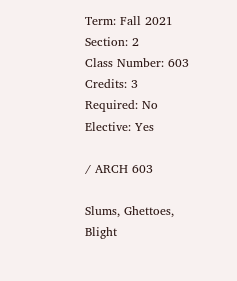Term: Fall 2021
Section: 2
Class Number: 603
Credits: 3
Required: No
Elective: Yes

/ ARCH 603

Slums, Ghettoes, Blight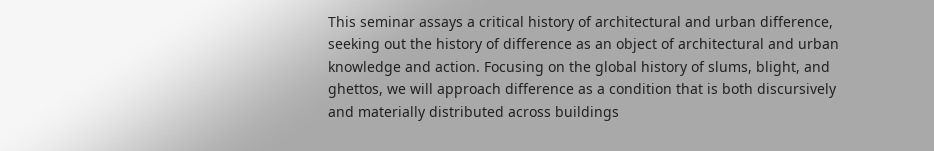This seminar assays a critical history of architectural and urban difference, seeking out the history of difference as an object of architectural and urban knowledge and action. Focusing on the global history of slums, blight, and ghettos, we will approach difference as a condition that is both discursively and materially distributed across buildings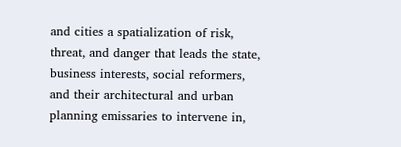and cities a spatialization of risk, threat, and danger that leads the state, business interests, social reformers, and their architectural and urban planning emissaries to intervene in,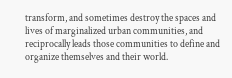transform, and sometimes destroy the spaces and lives of marginalized urban communities, and reciprocally leads those communities to define and organize themselves and their world.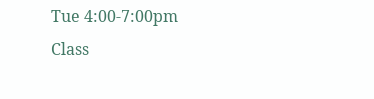Tue 4:00-7:00pm
Class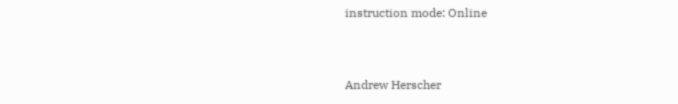instruction mode: Online


Andrew Herscher